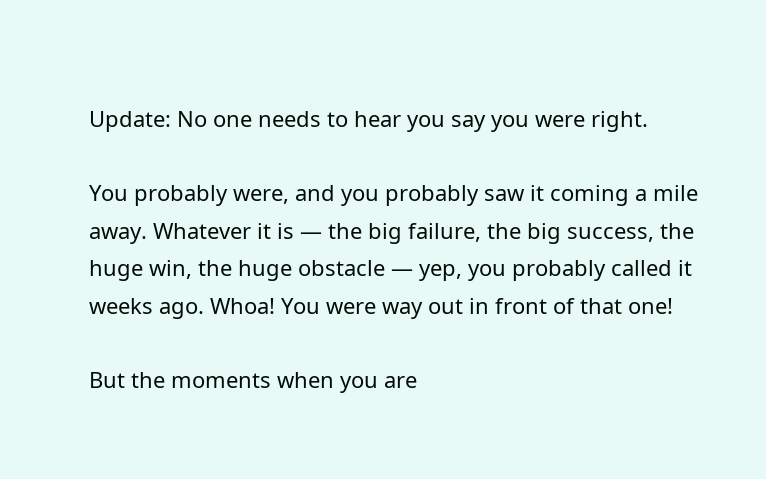Update: No one needs to hear you say you were right.

You probably were, and you probably saw it coming a mile away. Whatever it is — the big failure, the big success, the huge win, the huge obstacle — yep, you probably called it weeks ago. Whoa! You were way out in front of that one!

But the moments when you are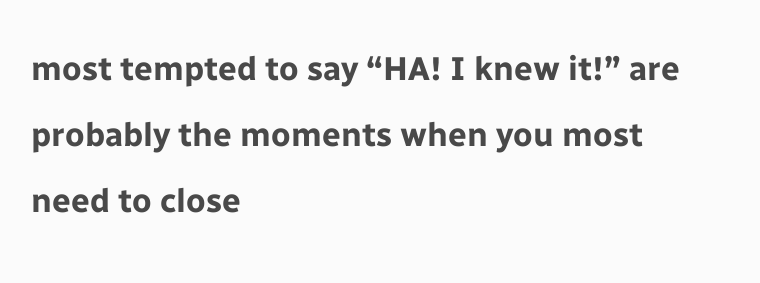most tempted to say “HA! I knew it!” are probably the moments when you most need to close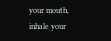your mouth, inhale your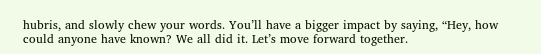hubris, and slowly chew your words. You’ll have a bigger impact by saying, “Hey, how could anyone have known? We all did it. Let’s move forward together.